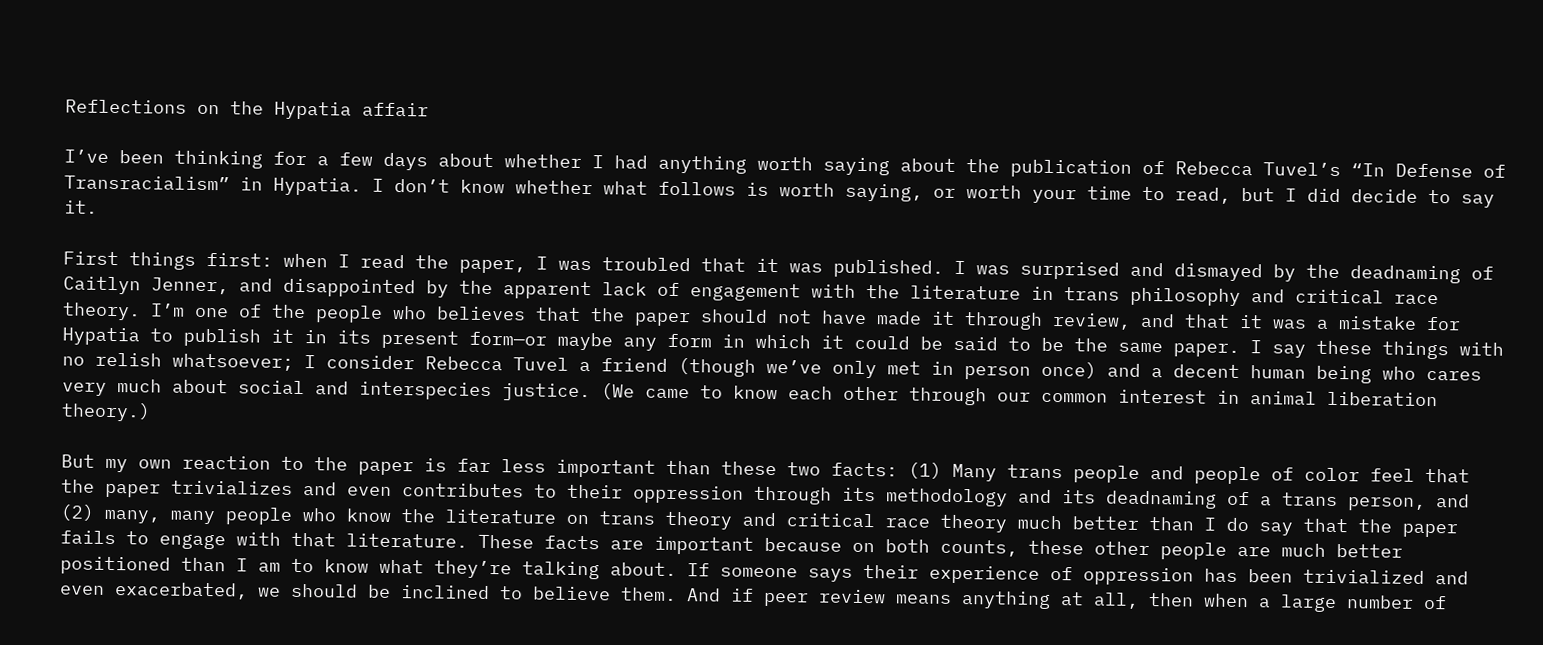Reflections on the Hypatia affair

I’ve been thinking for a few days about whether I had anything worth saying about the publication of Rebecca Tuvel’s “In Defense of Transracialism” in Hypatia. I don’t know whether what follows is worth saying, or worth your time to read, but I did decide to say it.

First things first: when I read the paper, I was troubled that it was published. I was surprised and dismayed by the deadnaming of Caitlyn Jenner, and disappointed by the apparent lack of engagement with the literature in trans philosophy and critical race theory. I’m one of the people who believes that the paper should not have made it through review, and that it was a mistake for Hypatia to publish it in its present form—or maybe any form in which it could be said to be the same paper. I say these things with no relish whatsoever; I consider Rebecca Tuvel a friend (though we’ve only met in person once) and a decent human being who cares very much about social and interspecies justice. (We came to know each other through our common interest in animal liberation theory.)

But my own reaction to the paper is far less important than these two facts: (1) Many trans people and people of color feel that the paper trivializes and even contributes to their oppression through its methodology and its deadnaming of a trans person, and (2) many, many people who know the literature on trans theory and critical race theory much better than I do say that the paper fails to engage with that literature. These facts are important because on both counts, these other people are much better positioned than I am to know what they’re talking about. If someone says their experience of oppression has been trivialized and even exacerbated, we should be inclined to believe them. And if peer review means anything at all, then when a large number of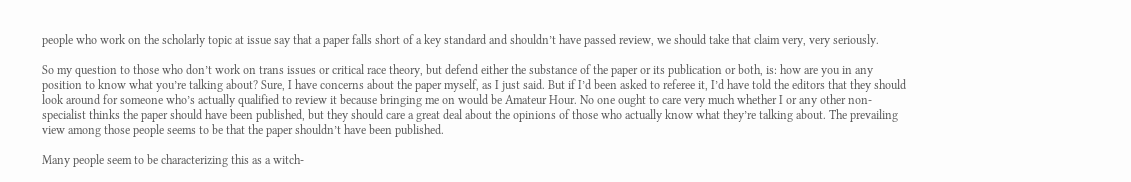people who work on the scholarly topic at issue say that a paper falls short of a key standard and shouldn’t have passed review, we should take that claim very, very seriously.

So my question to those who don’t work on trans issues or critical race theory, but defend either the substance of the paper or its publication or both, is: how are you in any position to know what you’re talking about? Sure, I have concerns about the paper myself, as I just said. But if I’d been asked to referee it, I’d have told the editors that they should look around for someone who’s actually qualified to review it because bringing me on would be Amateur Hour. No one ought to care very much whether I or any other non-specialist thinks the paper should have been published, but they should care a great deal about the opinions of those who actually know what they’re talking about. The prevailing view among those people seems to be that the paper shouldn’t have been published.

Many people seem to be characterizing this as a witch-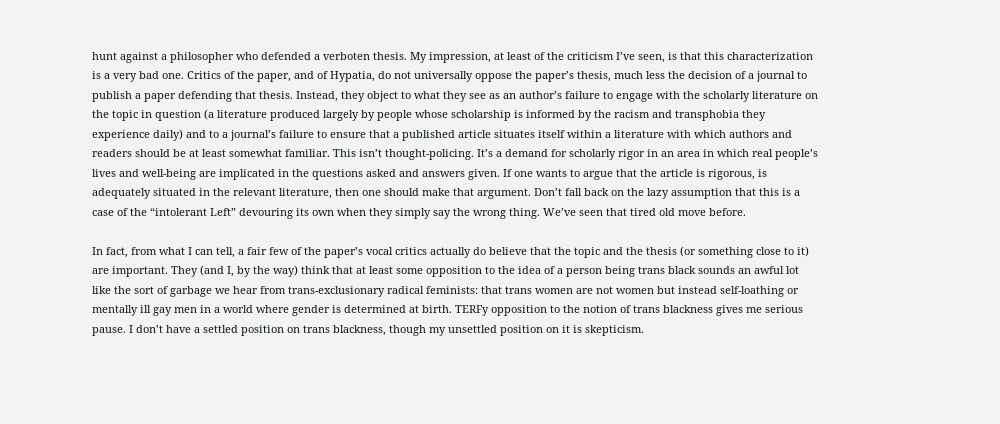hunt against a philosopher who defended a verboten thesis. My impression, at least of the criticism I’ve seen, is that this characterization is a very bad one. Critics of the paper, and of Hypatia, do not universally oppose the paper’s thesis, much less the decision of a journal to publish a paper defending that thesis. Instead, they object to what they see as an author’s failure to engage with the scholarly literature on the topic in question (a literature produced largely by people whose scholarship is informed by the racism and transphobia they experience daily) and to a journal’s failure to ensure that a published article situates itself within a literature with which authors and readers should be at least somewhat familiar. This isn’t thought-policing. It’s a demand for scholarly rigor in an area in which real people’s lives and well-being are implicated in the questions asked and answers given. If one wants to argue that the article is rigorous, is adequately situated in the relevant literature, then one should make that argument. Don’t fall back on the lazy assumption that this is a case of the “intolerant Left” devouring its own when they simply say the wrong thing. We’ve seen that tired old move before.

In fact, from what I can tell, a fair few of the paper’s vocal critics actually do believe that the topic and the thesis (or something close to it) are important. They (and I, by the way) think that at least some opposition to the idea of a person being trans black sounds an awful lot like the sort of garbage we hear from trans-exclusionary radical feminists: that trans women are not women but instead self-loathing or mentally ill gay men in a world where gender is determined at birth. TERFy opposition to the notion of trans blackness gives me serious pause. I don’t have a settled position on trans blackness, though my unsettled position on it is skepticism.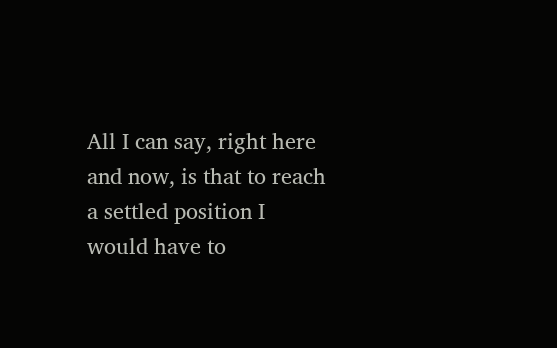All I can say, right here and now, is that to reach a settled position I would have to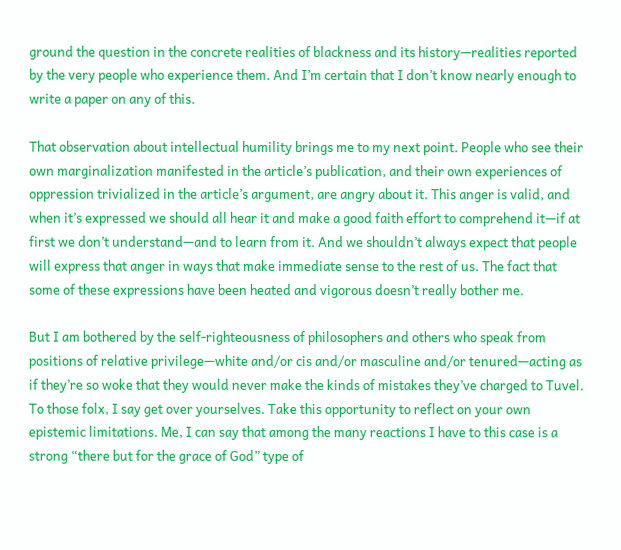ground the question in the concrete realities of blackness and its history—realities reported by the very people who experience them. And I’m certain that I don’t know nearly enough to write a paper on any of this.

That observation about intellectual humility brings me to my next point. People who see their own marginalization manifested in the article’s publication, and their own experiences of oppression trivialized in the article’s argument, are angry about it. This anger is valid, and when it’s expressed we should all hear it and make a good faith effort to comprehend it—if at first we don’t understand—and to learn from it. And we shouldn’t always expect that people will express that anger in ways that make immediate sense to the rest of us. The fact that some of these expressions have been heated and vigorous doesn’t really bother me.

But I am bothered by the self-righteousness of philosophers and others who speak from positions of relative privilege—white and/or cis and/or masculine and/or tenured—acting as if they’re so woke that they would never make the kinds of mistakes they’ve charged to Tuvel. To those folx, I say get over yourselves. Take this opportunity to reflect on your own epistemic limitations. Me, I can say that among the many reactions I have to this case is a strong “there but for the grace of God” type of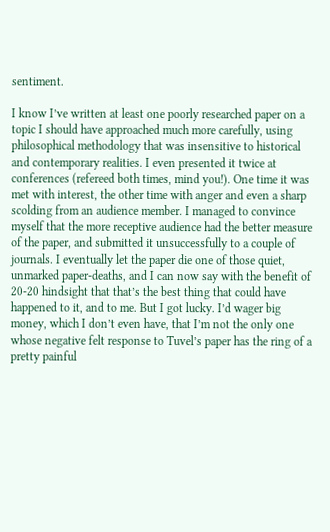sentiment.

I know I’ve written at least one poorly researched paper on a topic I should have approached much more carefully, using philosophical methodology that was insensitive to historical and contemporary realities. I even presented it twice at conferences (refereed both times, mind you!). One time it was met with interest, the other time with anger and even a sharp scolding from an audience member. I managed to convince myself that the more receptive audience had the better measure of the paper, and submitted it unsuccessfully to a couple of journals. I eventually let the paper die one of those quiet, unmarked paper-deaths, and I can now say with the benefit of 20-20 hindsight that that’s the best thing that could have happened to it, and to me. But I got lucky. I’d wager big money, which I don’t even have, that I’m not the only one whose negative felt response to Tuvel’s paper has the ring of a pretty painful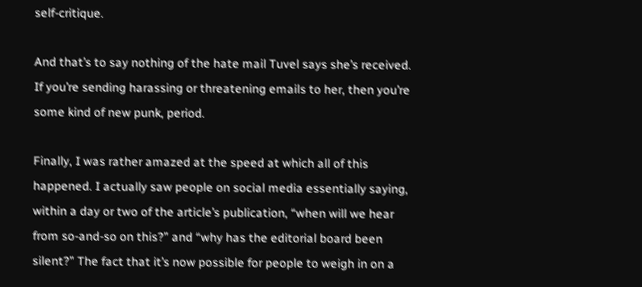self-critique.

And that’s to say nothing of the hate mail Tuvel says she’s received. If you’re sending harassing or threatening emails to her, then you’re some kind of new punk, period.

Finally, I was rather amazed at the speed at which all of this happened. I actually saw people on social media essentially saying, within a day or two of the article’s publication, “when will we hear from so-and-so on this?” and “why has the editorial board been silent?” The fact that it’s now possible for people to weigh in on a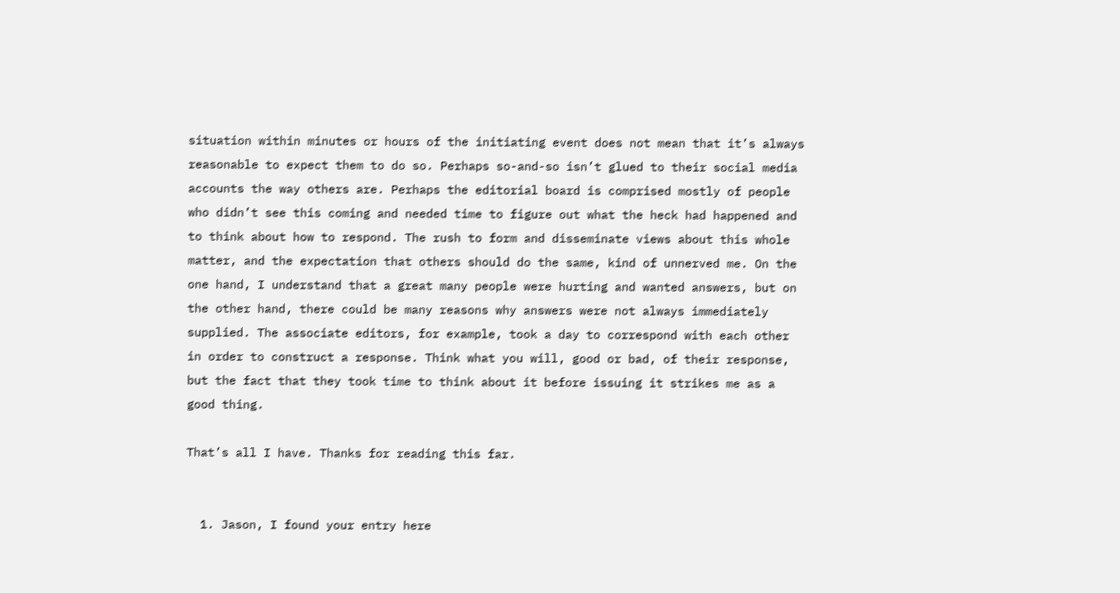situation within minutes or hours of the initiating event does not mean that it’s always reasonable to expect them to do so. Perhaps so-and-so isn’t glued to their social media accounts the way others are. Perhaps the editorial board is comprised mostly of people who didn’t see this coming and needed time to figure out what the heck had happened and to think about how to respond. The rush to form and disseminate views about this whole matter, and the expectation that others should do the same, kind of unnerved me. On the one hand, I understand that a great many people were hurting and wanted answers, but on the other hand, there could be many reasons why answers were not always immediately supplied. The associate editors, for example, took a day to correspond with each other in order to construct a response. Think what you will, good or bad, of their response, but the fact that they took time to think about it before issuing it strikes me as a good thing.

That’s all I have. Thanks for reading this far.


  1. Jason, I found your entry here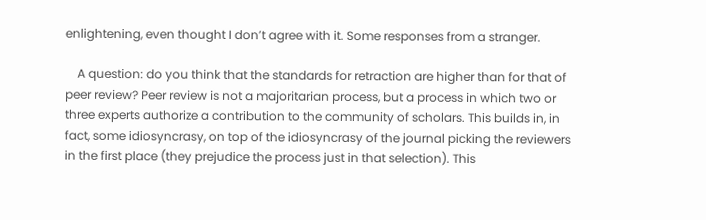enlightening, even thought I don’t agree with it. Some responses from a stranger.

    A question: do you think that the standards for retraction are higher than for that of peer review? Peer review is not a majoritarian process, but a process in which two or three experts authorize a contribution to the community of scholars. This builds in, in fact, some idiosyncrasy, on top of the idiosyncrasy of the journal picking the reviewers in the first place (they prejudice the process just in that selection). This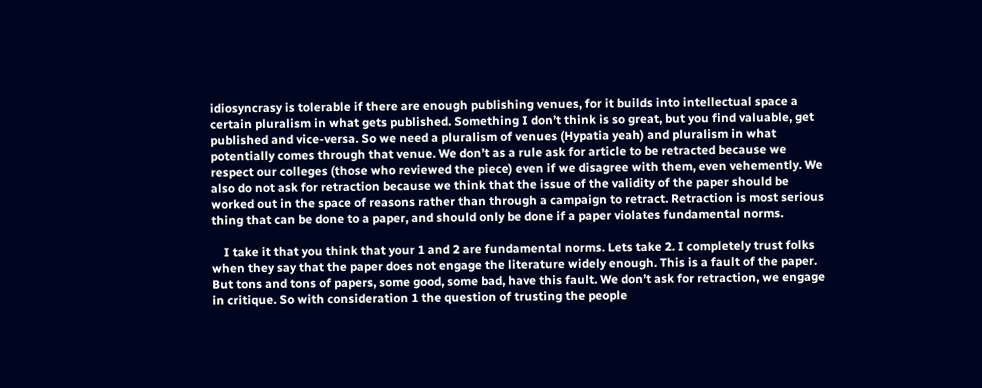idiosyncrasy is tolerable if there are enough publishing venues, for it builds into intellectual space a certain pluralism in what gets published. Something I don’t think is so great, but you find valuable, get published and vice-versa. So we need a pluralism of venues (Hypatia yeah) and pluralism in what potentially comes through that venue. We don’t as a rule ask for article to be retracted because we respect our colleges (those who reviewed the piece) even if we disagree with them, even vehemently. We also do not ask for retraction because we think that the issue of the validity of the paper should be worked out in the space of reasons rather than through a campaign to retract. Retraction is most serious thing that can be done to a paper, and should only be done if a paper violates fundamental norms.

    I take it that you think that your 1 and 2 are fundamental norms. Lets take 2. I completely trust folks when they say that the paper does not engage the literature widely enough. This is a fault of the paper. But tons and tons of papers, some good, some bad, have this fault. We don’t ask for retraction, we engage in critique. So with consideration 1 the question of trusting the people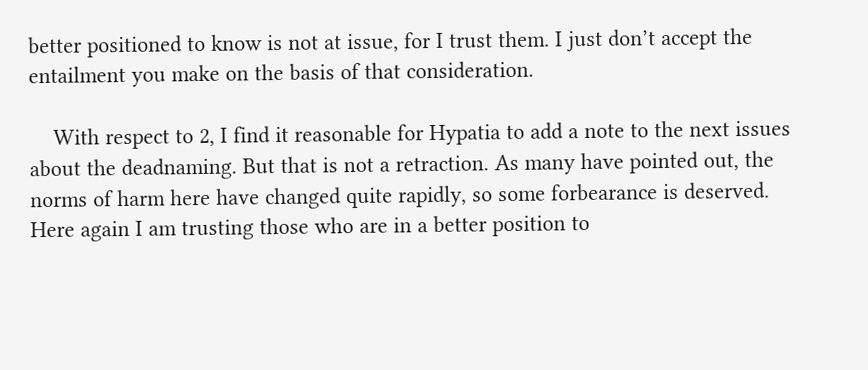better positioned to know is not at issue, for I trust them. I just don’t accept the entailment you make on the basis of that consideration.

    With respect to 2, I find it reasonable for Hypatia to add a note to the next issues about the deadnaming. But that is not a retraction. As many have pointed out, the norms of harm here have changed quite rapidly, so some forbearance is deserved. Here again I am trusting those who are in a better position to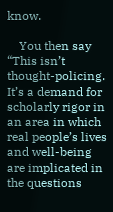know.

    You then say “This isn’t thought-policing. It’s a demand for scholarly rigor in an area in which real people’s lives and well-being are implicated in the questions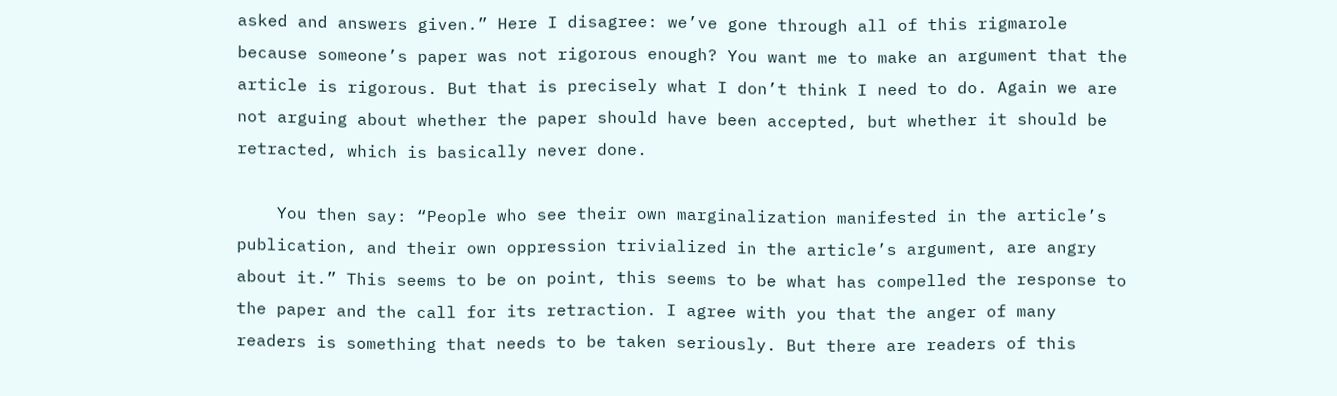asked and answers given.” Here I disagree: we’ve gone through all of this rigmarole because someone’s paper was not rigorous enough? You want me to make an argument that the article is rigorous. But that is precisely what I don’t think I need to do. Again we are not arguing about whether the paper should have been accepted, but whether it should be retracted, which is basically never done.

    You then say: “People who see their own marginalization manifested in the article’s publication, and their own oppression trivialized in the article’s argument, are angry about it.” This seems to be on point, this seems to be what has compelled the response to the paper and the call for its retraction. I agree with you that the anger of many readers is something that needs to be taken seriously. But there are readers of this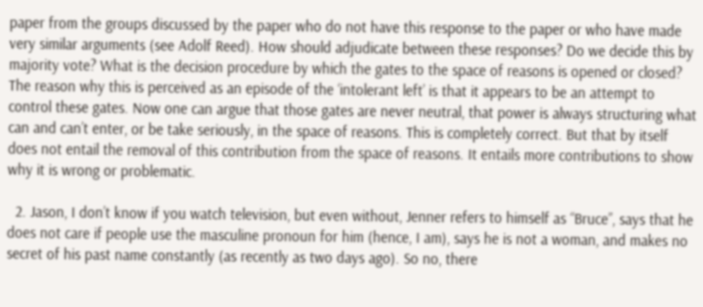paper from the groups discussed by the paper who do not have this response to the paper or who have made very similar arguments (see Adolf Reed). How should adjudicate between these responses? Do we decide this by majority vote? What is the decision procedure by which the gates to the space of reasons is opened or closed? The reason why this is perceived as an episode of the ‘intolerant left’ is that it appears to be an attempt to control these gates. Now one can argue that those gates are never neutral, that power is always structuring what can and can’t enter, or be take seriously, in the space of reasons. This is completely correct. But that by itself does not entail the removal of this contribution from the space of reasons. It entails more contributions to show why it is wrong or problematic.

  2. Jason, I don’t know if you watch television, but even without, Jenner refers to himself as “Bruce”, says that he does not care if people use the masculine pronoun for him (hence, I am), says he is not a woman, and makes no secret of his past name constantly (as recently as two days ago). So no, there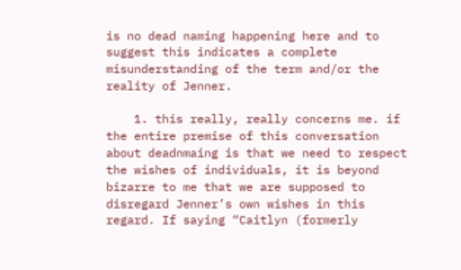is no dead naming happening here and to suggest this indicates a complete misunderstanding of the term and/or the reality of Jenner.

    1. this really, really concerns me. if the entire premise of this conversation about deadnmaing is that we need to respect the wishes of individuals, it is beyond bizarre to me that we are supposed to disregard Jenner’s own wishes in this regard. If saying “Caitlyn (formerly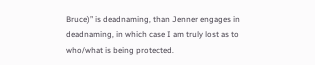Bruce)” is deadnaming, than Jenner engages in deadnaming, in which case I am truly lost as to who/what is being protected.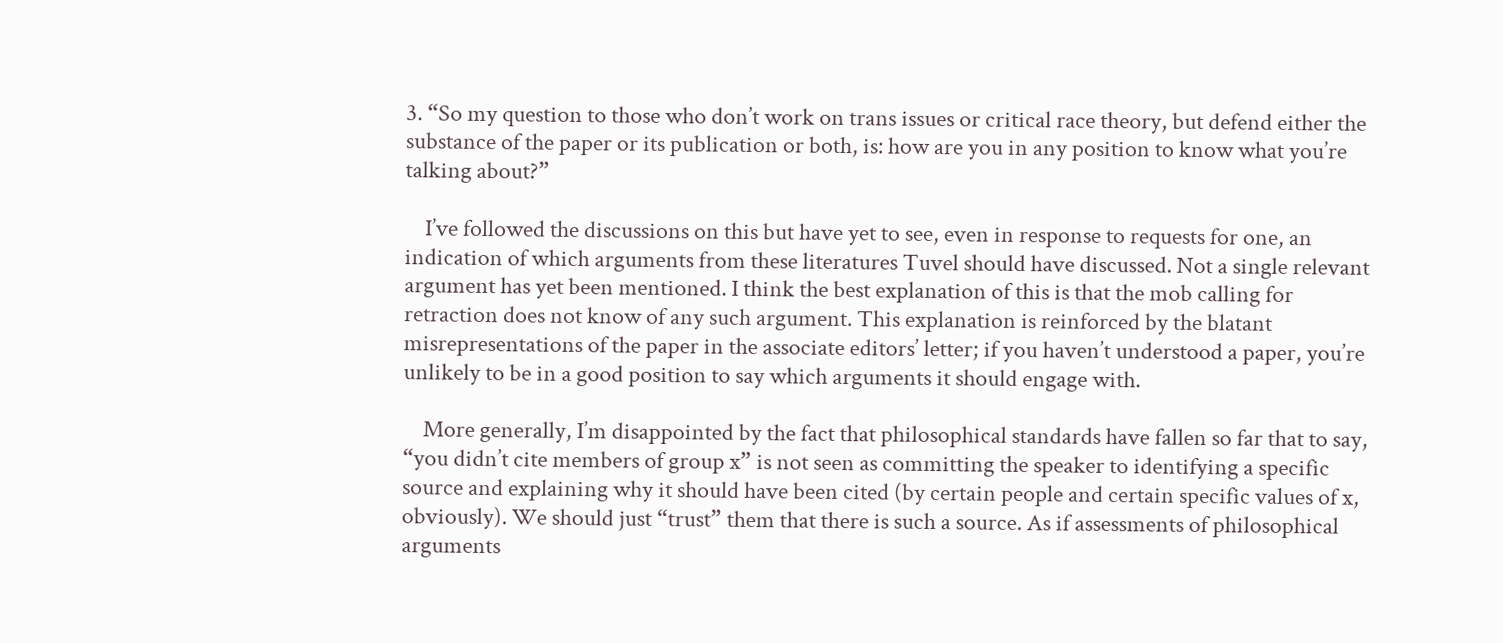3. “So my question to those who don’t work on trans issues or critical race theory, but defend either the substance of the paper or its publication or both, is: how are you in any position to know what you’re talking about?”

    I’ve followed the discussions on this but have yet to see, even in response to requests for one, an indication of which arguments from these literatures Tuvel should have discussed. Not a single relevant argument has yet been mentioned. I think the best explanation of this is that the mob calling for retraction does not know of any such argument. This explanation is reinforced by the blatant misrepresentations of the paper in the associate editors’ letter; if you haven’t understood a paper, you’re unlikely to be in a good position to say which arguments it should engage with.

    More generally, I’m disappointed by the fact that philosophical standards have fallen so far that to say, “you didn’t cite members of group x” is not seen as committing the speaker to identifying a specific source and explaining why it should have been cited (by certain people and certain specific values of x, obviously). We should just “trust” them that there is such a source. As if assessments of philosophical arguments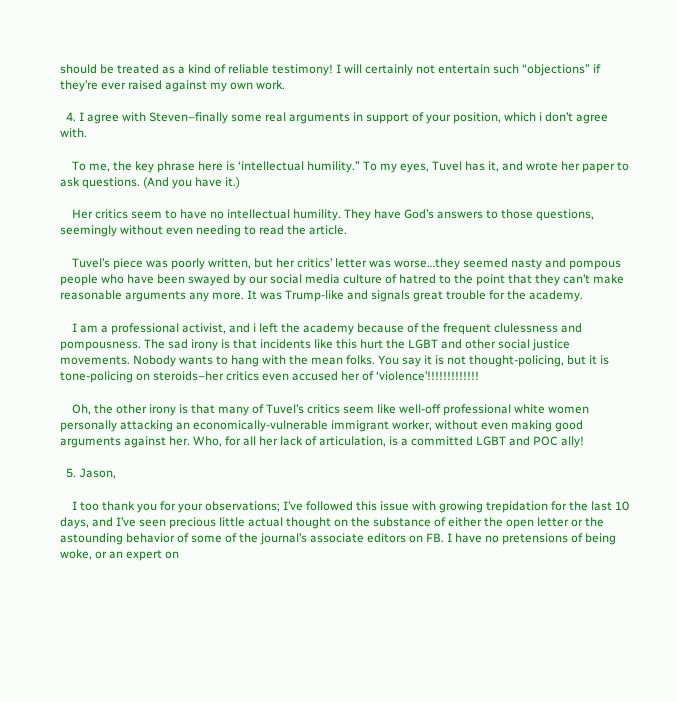should be treated as a kind of reliable testimony! I will certainly not entertain such “objections” if they’re ever raised against my own work.

  4. I agree with Steven–finally some real arguments in support of your position, which i don’t agree with.

    To me, the key phrase here is ‘intellectual humility.” To my eyes, Tuvel has it, and wrote her paper to ask questions. (And you have it.)

    Her critics seem to have no intellectual humility. They have God’s answers to those questions, seemingly without even needing to read the article.

    Tuvel’s piece was poorly written, but her critics’ letter was worse…they seemed nasty and pompous people who have been swayed by our social media culture of hatred to the point that they can’t make reasonable arguments any more. It was Trump-like and signals great trouble for the academy.

    I am a professional activist, and i left the academy because of the frequent clulessness and pompousness. The sad irony is that incidents like this hurt the LGBT and other social justice movements. Nobody wants to hang with the mean folks. You say it is not thought-policing, but it is tone-policing on steroids–her critics even accused her of ‘violence’!!!!!!!!!!!!!

    Oh, the other irony is that many of Tuvel’s critics seem like well-off professional white women personally attacking an economically-vulnerable immigrant worker, without even making good arguments against her. Who, for all her lack of articulation, is a committed LGBT and POC ally!

  5. Jason,

    I too thank you for your observations; I’ve followed this issue with growing trepidation for the last 10 days, and I’ve seen precious little actual thought on the substance of either the open letter or the astounding behavior of some of the journal’s associate editors on FB. I have no pretensions of being woke, or an expert on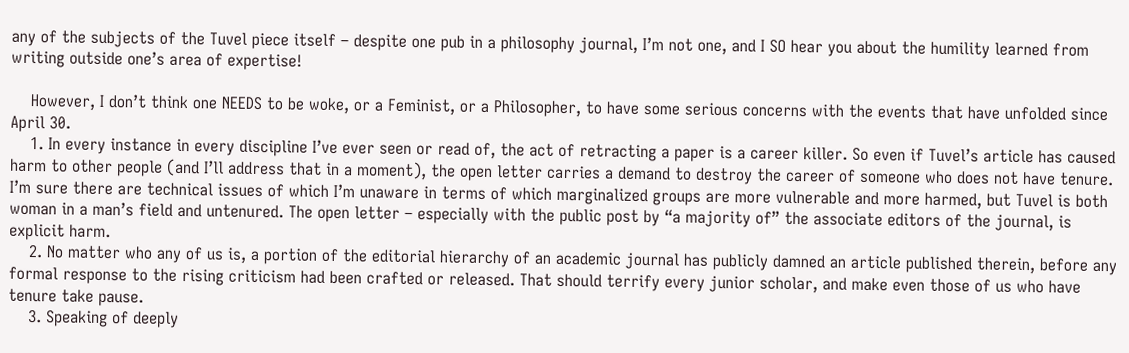any of the subjects of the Tuvel piece itself – despite one pub in a philosophy journal, I’m not one, and I SO hear you about the humility learned from writing outside one’s area of expertise!

    However, I don’t think one NEEDS to be woke, or a Feminist, or a Philosopher, to have some serious concerns with the events that have unfolded since April 30.
    1. In every instance in every discipline I’ve ever seen or read of, the act of retracting a paper is a career killer. So even if Tuvel’s article has caused harm to other people (and I’ll address that in a moment), the open letter carries a demand to destroy the career of someone who does not have tenure. I’m sure there are technical issues of which I’m unaware in terms of which marginalized groups are more vulnerable and more harmed, but Tuvel is both woman in a man’s field and untenured. The open letter – especially with the public post by “a majority of” the associate editors of the journal, is explicit harm.
    2. No matter who any of us is, a portion of the editorial hierarchy of an academic journal has publicly damned an article published therein, before any formal response to the rising criticism had been crafted or released. That should terrify every junior scholar, and make even those of us who have tenure take pause.
    3. Speaking of deeply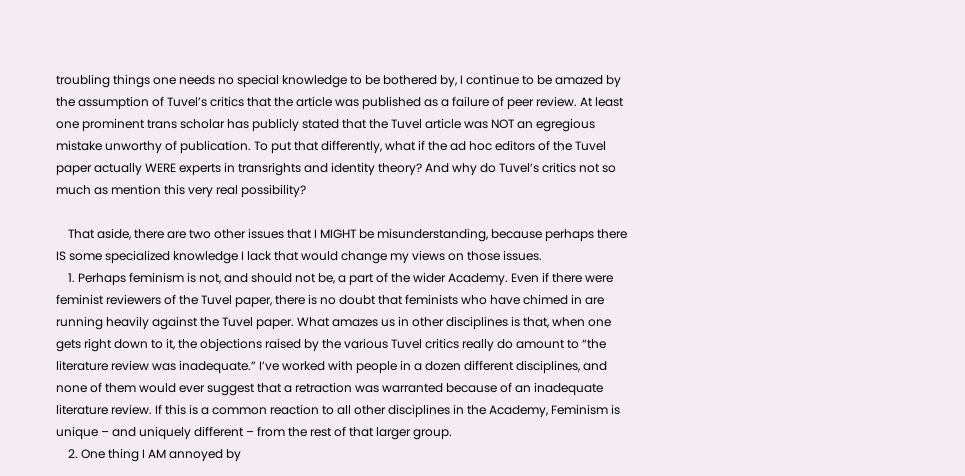troubling things one needs no special knowledge to be bothered by, I continue to be amazed by the assumption of Tuvel’s critics that the article was published as a failure of peer review. At least one prominent trans scholar has publicly stated that the Tuvel article was NOT an egregious mistake unworthy of publication. To put that differently, what if the ad hoc editors of the Tuvel paper actually WERE experts in transrights and identity theory? And why do Tuvel’s critics not so much as mention this very real possibility?

    That aside, there are two other issues that I MIGHT be misunderstanding, because perhaps there IS some specialized knowledge I lack that would change my views on those issues.
    1. Perhaps feminism is not, and should not be, a part of the wider Academy. Even if there were feminist reviewers of the Tuvel paper, there is no doubt that feminists who have chimed in are running heavily against the Tuvel paper. What amazes us in other disciplines is that, when one gets right down to it, the objections raised by the various Tuvel critics really do amount to “the literature review was inadequate.” I’ve worked with people in a dozen different disciplines, and none of them would ever suggest that a retraction was warranted because of an inadequate literature review. If this is a common reaction to all other disciplines in the Academy, Feminism is unique – and uniquely different – from the rest of that larger group.
    2. One thing I AM annoyed by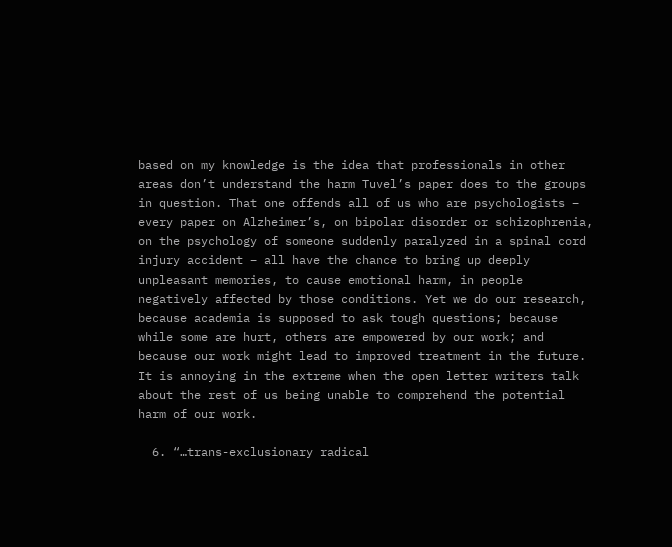based on my knowledge is the idea that professionals in other areas don’t understand the harm Tuvel’s paper does to the groups in question. That one offends all of us who are psychologists – every paper on Alzheimer’s, on bipolar disorder or schizophrenia, on the psychology of someone suddenly paralyzed in a spinal cord injury accident – all have the chance to bring up deeply unpleasant memories, to cause emotional harm, in people negatively affected by those conditions. Yet we do our research, because academia is supposed to ask tough questions; because while some are hurt, others are empowered by our work; and because our work might lead to improved treatment in the future. It is annoying in the extreme when the open letter writers talk about the rest of us being unable to comprehend the potential harm of our work.

  6. “…trans-exclusionary radical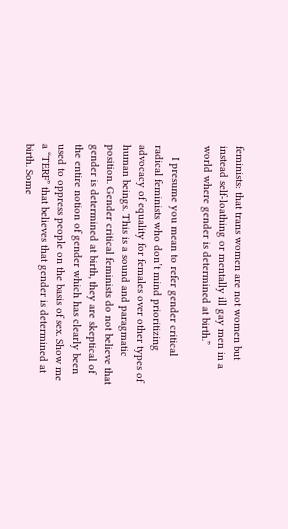feminists: that trans women are not women but instead self-loathing or mentally ill gay men in a world where gender is determined at birth.”

    I presume you mean to refer gender critical radical feminists who don’t mind prioritizing advocacy of equality for females over other types of human beings. This is a sound and paragmatic position. Gender critical feminists do not believe that gender is determined at birth, they are skeptical of the entire notion of gender which has clearly been used to oppress people on the basis of sex. Show me a “TERF” that believes that gender is determined at birth. Some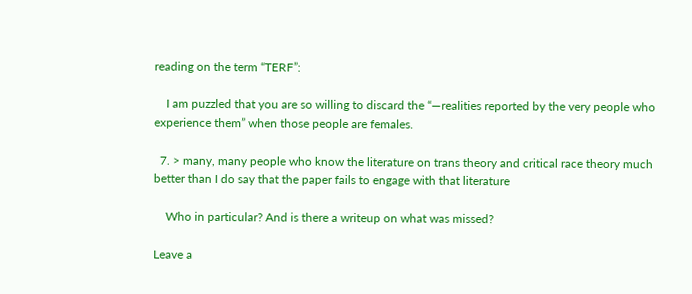reading on the term “TERF”:

    I am puzzled that you are so willing to discard the “—realities reported by the very people who experience them” when those people are females.

  7. > many, many people who know the literature on trans theory and critical race theory much better than I do say that the paper fails to engage with that literature

    Who in particular? And is there a writeup on what was missed?

Leave a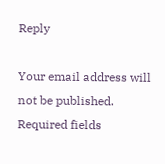Reply

Your email address will not be published. Required fields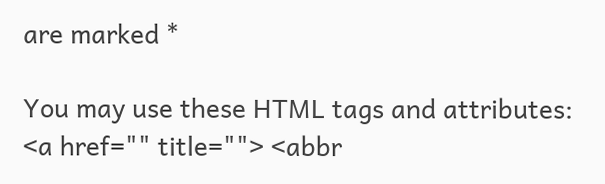are marked *

You may use these HTML tags and attributes: <a href="" title=""> <abbr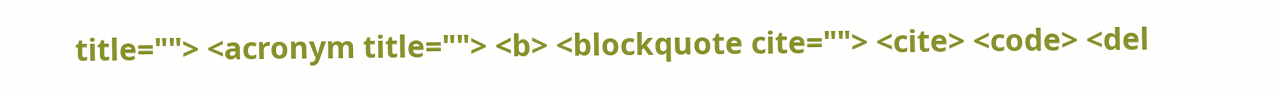title=""> <acronym title=""> <b> <blockquote cite=""> <cite> <code> <del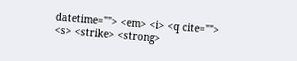datetime=""> <em> <i> <q cite=""> <s> <strike> <strong>